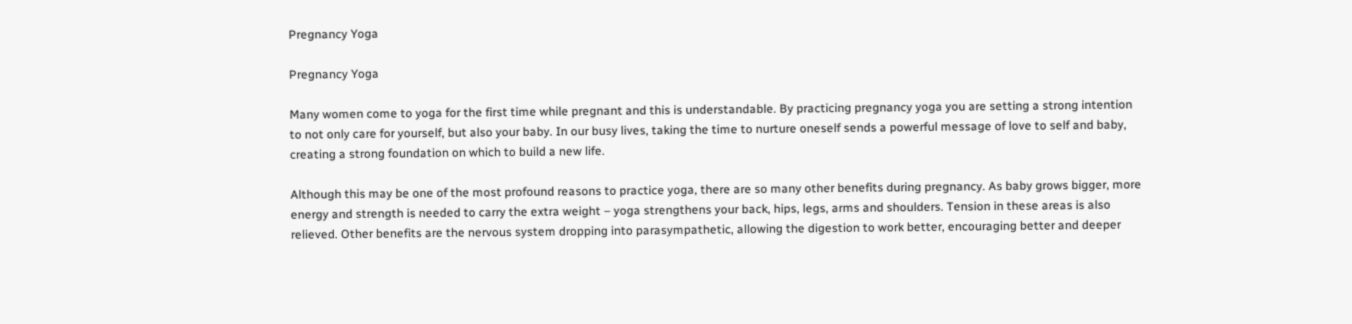Pregnancy Yoga

Pregnancy Yoga

Many women come to yoga for the first time while pregnant and this is understandable. By practicing pregnancy yoga you are setting a strong intention to not only care for yourself, but also your baby. In our busy lives, taking the time to nurture oneself sends a powerful message of love to self and baby, creating a strong foundation on which to build a new life.

Although this may be one of the most profound reasons to practice yoga, there are so many other benefits during pregnancy. As baby grows bigger, more energy and strength is needed to carry the extra weight – yoga strengthens your back, hips, legs, arms and shoulders. Tension in these areas is also relieved. Other benefits are the nervous system dropping into parasympathetic, allowing the digestion to work better, encouraging better and deeper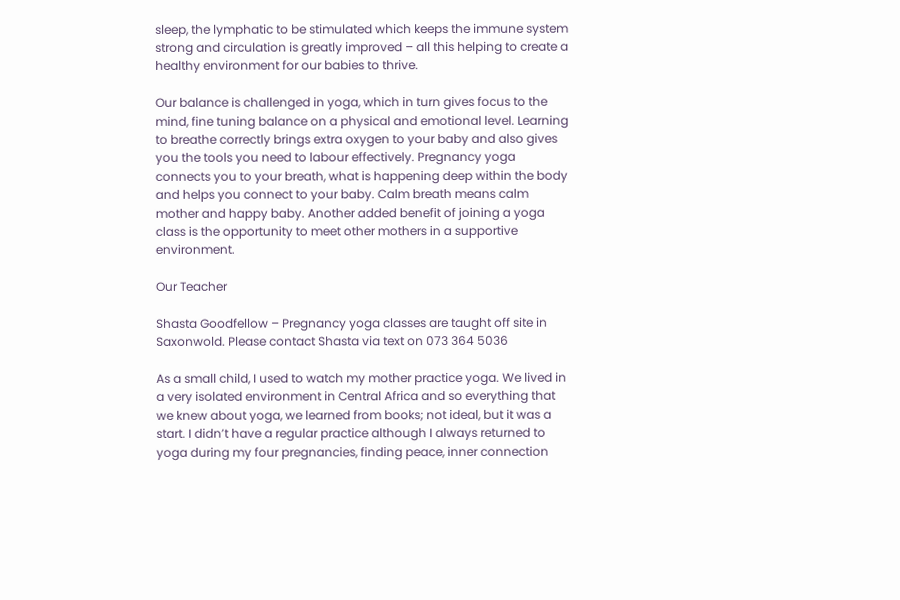sleep, the lymphatic to be stimulated which keeps the immune system strong and circulation is greatly improved – all this helping to create a healthy environment for our babies to thrive.

Our balance is challenged in yoga, which in turn gives focus to the mind, fine tuning balance on a physical and emotional level. Learning to breathe correctly brings extra oxygen to your baby and also gives you the tools you need to labour effectively. Pregnancy yoga connects you to your breath, what is happening deep within the body and helps you connect to your baby. Calm breath means calm mother and happy baby. Another added benefit of joining a yoga class is the opportunity to meet other mothers in a supportive environment.

Our Teacher

Shasta Goodfellow – Pregnancy yoga classes are taught off site in Saxonwold. Please contact Shasta via text on 073 364 5036

As a small child, I used to watch my mother practice yoga. We lived in a very isolated environment in Central Africa and so everything that we knew about yoga, we learned from books; not ideal, but it was a start. I didn’t have a regular practice although I always returned to yoga during my four pregnancies, finding peace, inner connection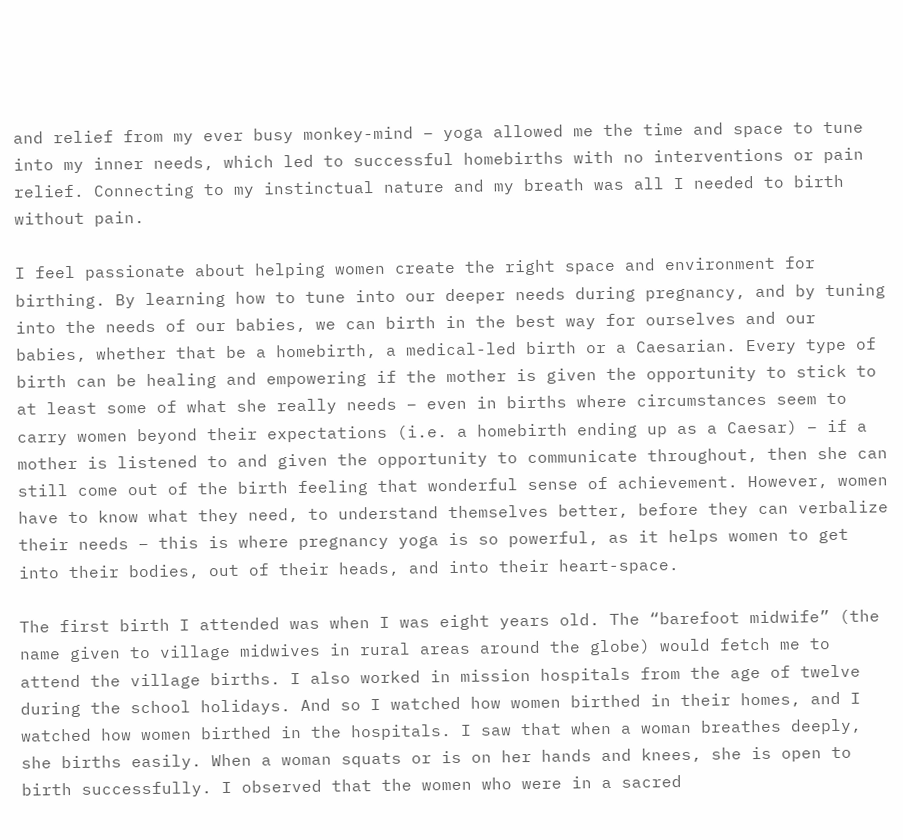and relief from my ever busy monkey-mind – yoga allowed me the time and space to tune into my inner needs, which led to successful homebirths with no interventions or pain relief. Connecting to my instinctual nature and my breath was all I needed to birth without pain.

I feel passionate about helping women create the right space and environment for birthing. By learning how to tune into our deeper needs during pregnancy, and by tuning into the needs of our babies, we can birth in the best way for ourselves and our babies, whether that be a homebirth, a medical-led birth or a Caesarian. Every type of birth can be healing and empowering if the mother is given the opportunity to stick to at least some of what she really needs – even in births where circumstances seem to carry women beyond their expectations (i.e. a homebirth ending up as a Caesar) – if a mother is listened to and given the opportunity to communicate throughout, then she can still come out of the birth feeling that wonderful sense of achievement. However, women have to know what they need, to understand themselves better, before they can verbalize their needs – this is where pregnancy yoga is so powerful, as it helps women to get into their bodies, out of their heads, and into their heart-space.

The first birth I attended was when I was eight years old. The “barefoot midwife” (the name given to village midwives in rural areas around the globe) would fetch me to attend the village births. I also worked in mission hospitals from the age of twelve during the school holidays. And so I watched how women birthed in their homes, and I watched how women birthed in the hospitals. I saw that when a woman breathes deeply, she births easily. When a woman squats or is on her hands and knees, she is open to birth successfully. I observed that the women who were in a sacred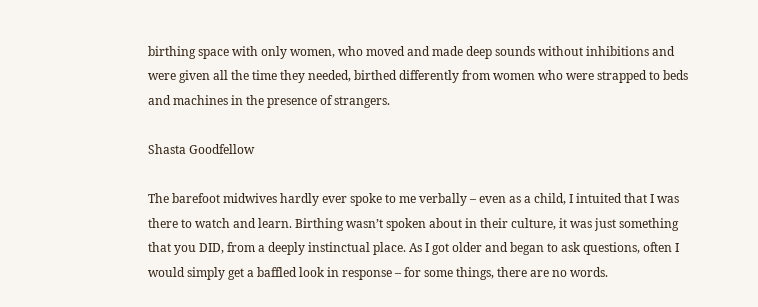birthing space with only women, who moved and made deep sounds without inhibitions and were given all the time they needed, birthed differently from women who were strapped to beds and machines in the presence of strangers.

Shasta Goodfellow

The barefoot midwives hardly ever spoke to me verbally – even as a child, I intuited that I was there to watch and learn. Birthing wasn’t spoken about in their culture, it was just something that you DID, from a deeply instinctual place. As I got older and began to ask questions, often I would simply get a baffled look in response – for some things, there are no words.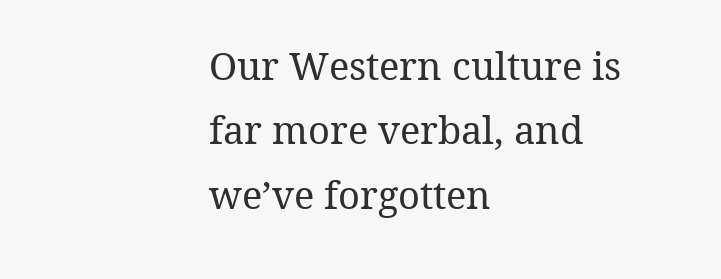Our Western culture is far more verbal, and we’ve forgotten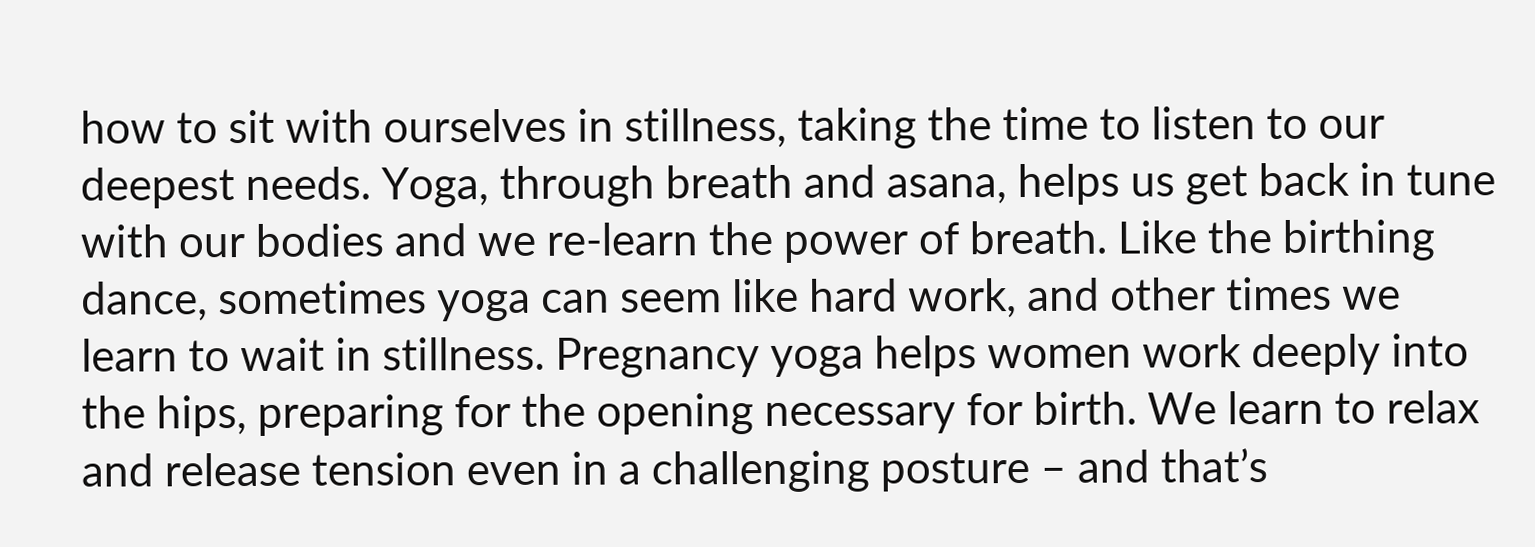how to sit with ourselves in stillness, taking the time to listen to our deepest needs. Yoga, through breath and asana, helps us get back in tune with our bodies and we re-learn the power of breath. Like the birthing dance, sometimes yoga can seem like hard work, and other times we learn to wait in stillness. Pregnancy yoga helps women work deeply into the hips, preparing for the opening necessary for birth. We learn to relax and release tension even in a challenging posture – and that’s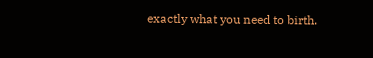exactly what you need to birth.